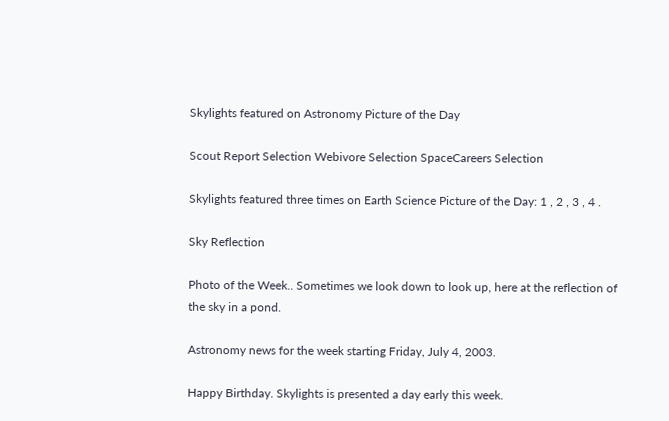Skylights featured on Astronomy Picture of the Day

Scout Report Selection Webivore Selection SpaceCareers Selection

Skylights featured three times on Earth Science Picture of the Day: 1 , 2 , 3 , 4 .

Sky Reflection

Photo of the Week.. Sometimes we look down to look up, here at the reflection of the sky in a pond.

Astronomy news for the week starting Friday, July 4, 2003.

Happy Birthday. Skylights is presented a day early this week.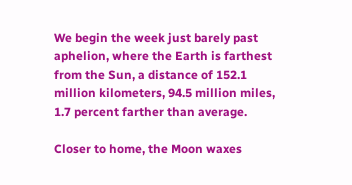We begin the week just barely past aphelion, where the Earth is farthest from the Sun, a distance of 152.1 million kilometers, 94.5 million miles, 1.7 percent farther than average.

Closer to home, the Moon waxes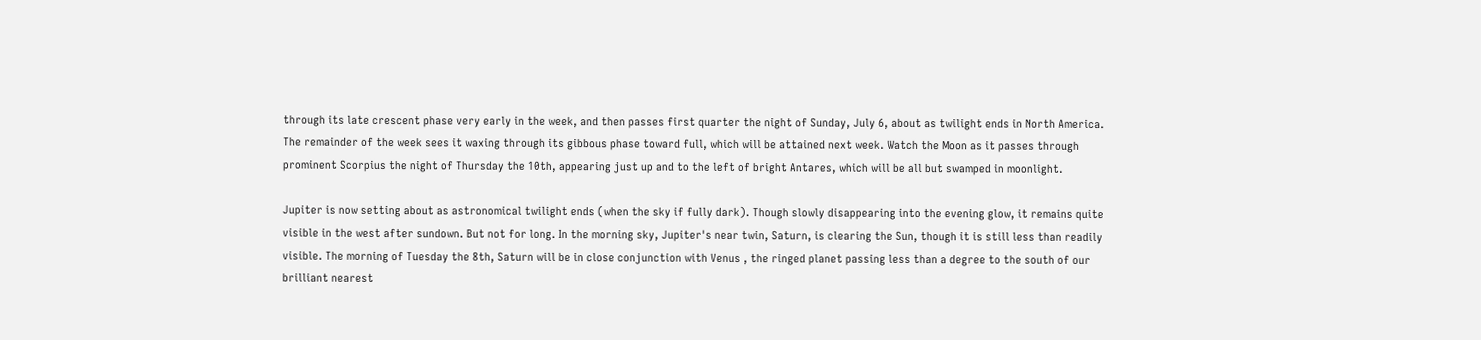through its late crescent phase very early in the week, and then passes first quarter the night of Sunday, July 6, about as twilight ends in North America. The remainder of the week sees it waxing through its gibbous phase toward full, which will be attained next week. Watch the Moon as it passes through prominent Scorpius the night of Thursday the 10th, appearing just up and to the left of bright Antares, which will be all but swamped in moonlight.

Jupiter is now setting about as astronomical twilight ends (when the sky if fully dark). Though slowly disappearing into the evening glow, it remains quite visible in the west after sundown. But not for long. In the morning sky, Jupiter's near twin, Saturn, is clearing the Sun, though it is still less than readily visible. The morning of Tuesday the 8th, Saturn will be in close conjunction with Venus , the ringed planet passing less than a degree to the south of our brilliant nearest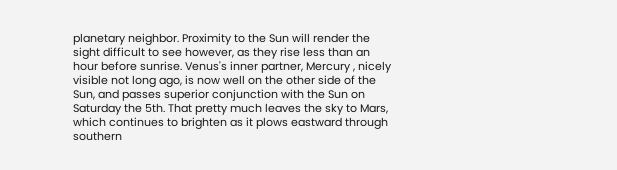planetary neighbor. Proximity to the Sun will render the sight difficult to see however, as they rise less than an hour before sunrise. Venus's inner partner, Mercury , nicely visible not long ago, is now well on the other side of the Sun, and passes superior conjunction with the Sun on Saturday the 5th. That pretty much leaves the sky to Mars, which continues to brighten as it plows eastward through southern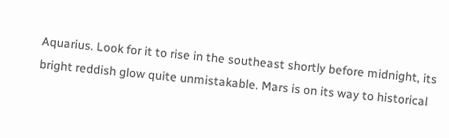Aquarius. Look for it to rise in the southeast shortly before midnight, its bright reddish glow quite unmistakable. Mars is on its way to historical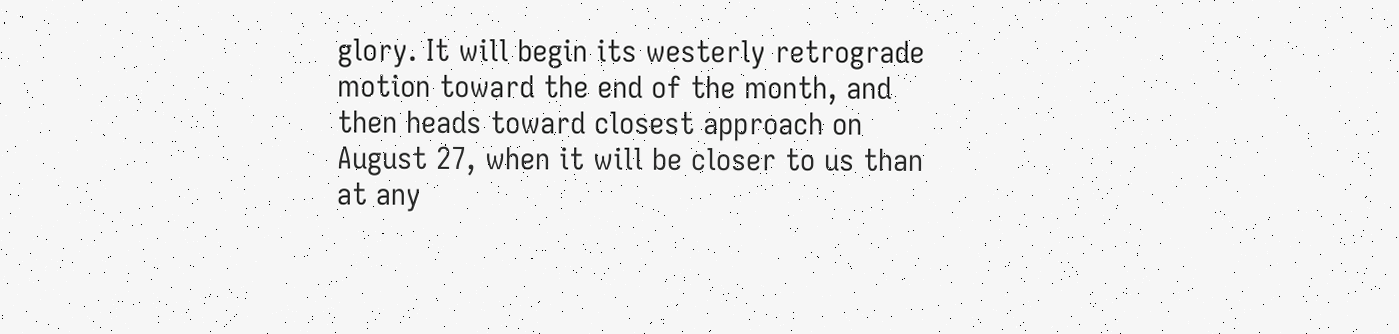glory. It will begin its westerly retrograde motion toward the end of the month, and then heads toward closest approach on August 27, when it will be closer to us than at any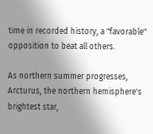time in recorded history, a "favorable" opposition to beat all others.

As northern summer progresses, Arcturus, the northern hemisphere's brightest star,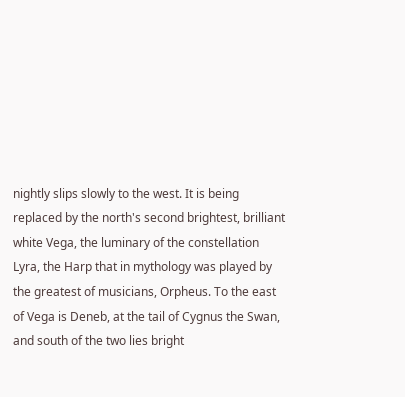nightly slips slowly to the west. It is being replaced by the north's second brightest, brilliant white Vega, the luminary of the constellation Lyra, the Harp that in mythology was played by the greatest of musicians, Orpheus. To the east of Vega is Deneb, at the tail of Cygnus the Swan, and south of the two lies bright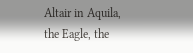Altair in Aquila, the Eagle, the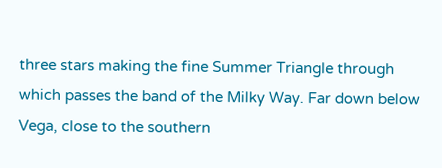three stars making the fine Summer Triangle through which passes the band of the Milky Way. Far down below Vega, close to the southern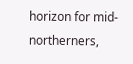horizon for mid-northerners,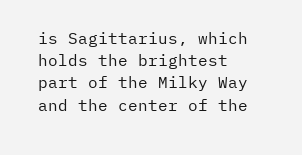is Sagittarius, which holds the brightest part of the Milky Way and the center of the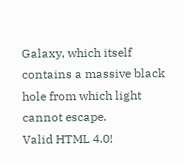Galaxy, which itself contains a massive black hole from which light cannot escape.
Valid HTML 4.0!